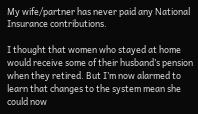My wife/partner has never paid any National Insurance contributions.

I thought that women who stayed at home would receive some of their husband’s pension when they retired. But I’m now alarmed to learn that changes to the system mean she could now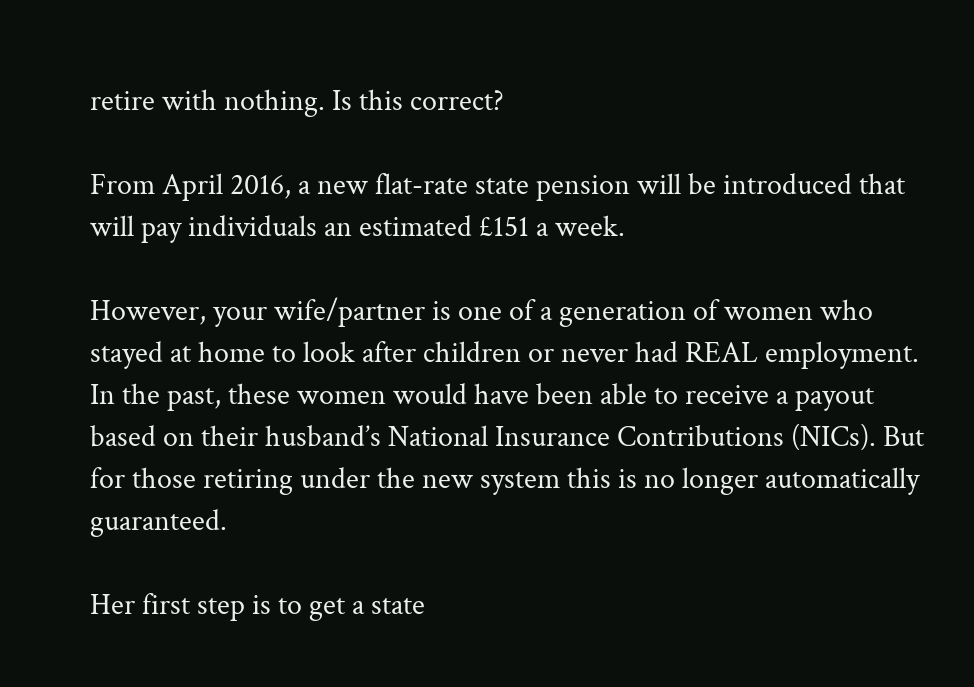retire with nothing. Is this correct?

From April 2016, a new flat-rate state pension will be introduced that will pay individuals an estimated £151 a week.

However, your wife/partner is one of a generation of women who stayed at home to look after children or never had REAL employment. In the past, these women would have been able to receive a payout based on their husband’s National Insurance Contributions (NICs). But for those retiring under the new system this is no longer automatically guaranteed.

Her first step is to get a state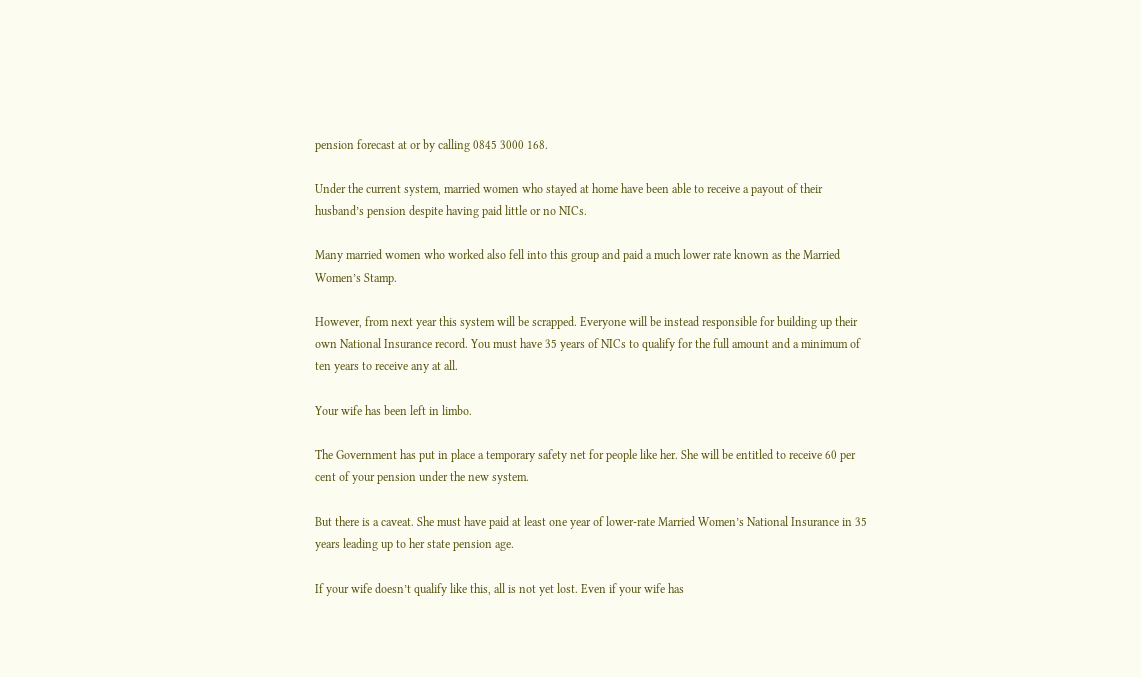pension forecast at or by calling 0845 3000 168.

Under the current system, married women who stayed at home have been able to receive a payout of their husband’s pension despite having paid little or no NICs.

Many married women who worked also fell into this group and paid a much lower rate known as the Married Women’s Stamp.

However, from next year this system will be scrapped. Everyone will be instead responsible for building up their own National Insurance record. You must have 35 years of NICs to qualify for the full amount and a minimum of ten years to receive any at all.

Your wife has been left in limbo.

The Government has put in place a temporary safety net for people like her. She will be entitled to receive 60 per cent of your pension under the new system.

But there is a caveat. She must have paid at least one year of lower-rate Married Women’s National Insurance in 35 years leading up to her state pension age.

If your wife doesn’t qualify like this, all is not yet lost. Even if your wife has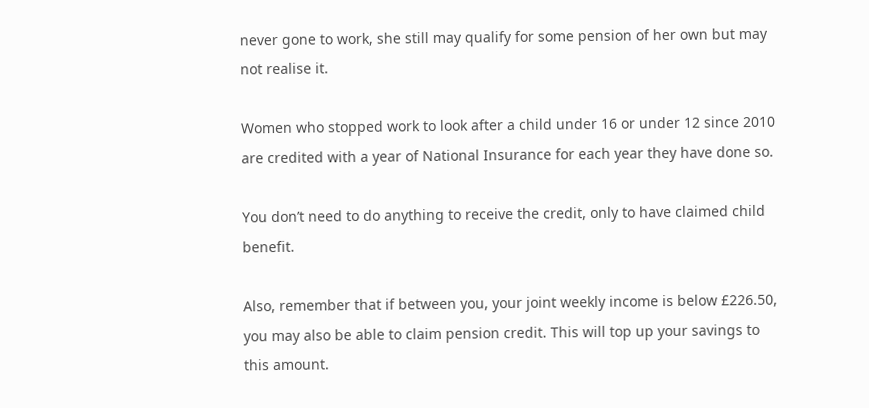never gone to work, she still may qualify for some pension of her own but may not realise it.

Women who stopped work to look after a child under 16 or under 12 since 2010 are credited with a year of National Insurance for each year they have done so.

You don’t need to do anything to receive the credit, only to have claimed child benefit.

Also, remember that if between you, your joint weekly income is below £226.50, you may also be able to claim pension credit. This will top up your savings to this amount.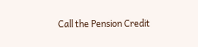Call the Pension Credit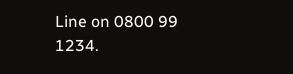Line on 0800 99 1234.